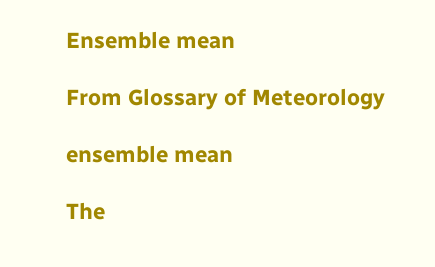Ensemble mean

From Glossary of Meteorology

ensemble mean

The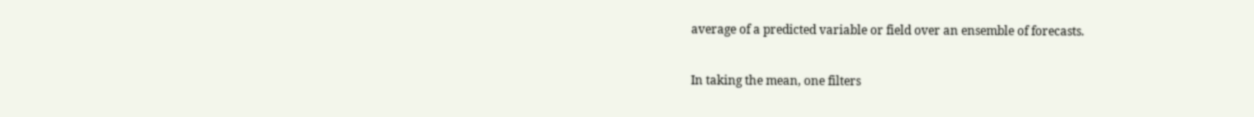average of a predicted variable or field over an ensemble of forecasts.

In taking the mean, one filters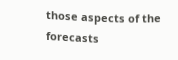those aspects of the forecasts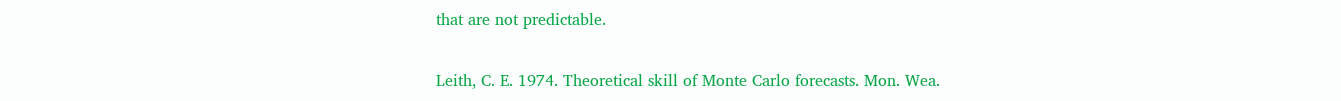that are not predictable.

Leith, C. E. 1974. Theoretical skill of Monte Carlo forecasts. Mon. Wea.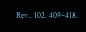Rev.. 102. 409–418.